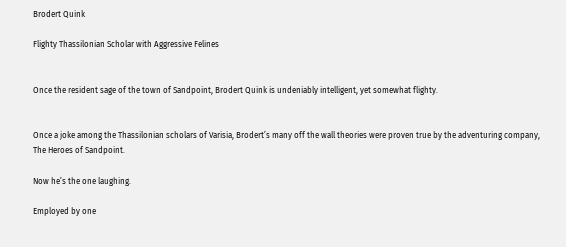Brodert Quink

Flighty Thassilonian Scholar with Aggressive Felines


Once the resident sage of the town of Sandpoint, Brodert Quink is undeniably intelligent, yet somewhat flighty.


Once a joke among the Thassilonian scholars of Varisia, Brodert’s many off the wall theories were proven true by the adventuring company, The Heroes of Sandpoint.

Now he’s the one laughing.

Employed by one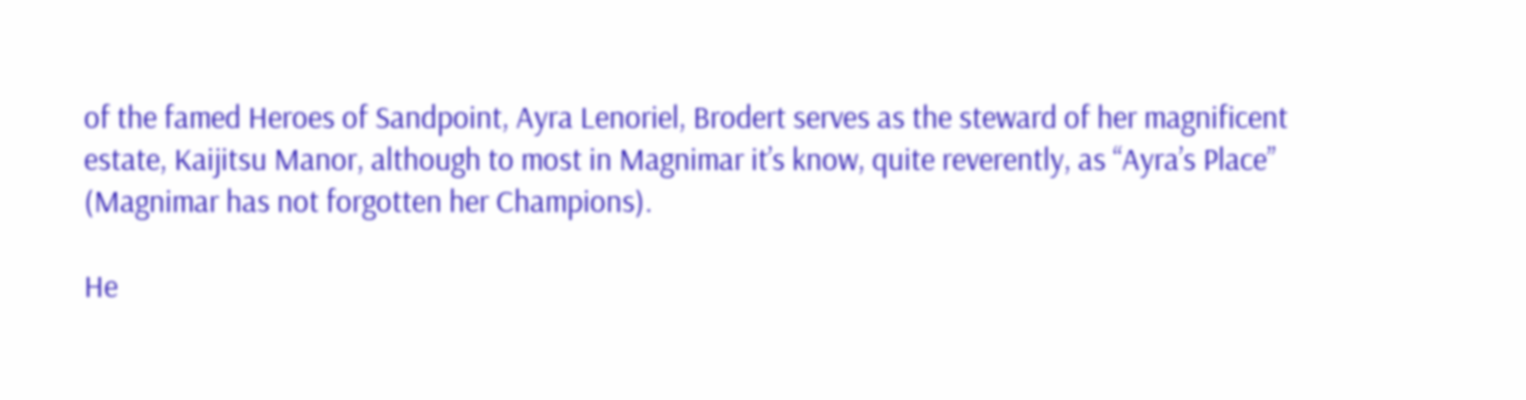of the famed Heroes of Sandpoint, Ayra Lenoriel, Brodert serves as the steward of her magnificent estate, Kaijitsu Manor, although to most in Magnimar it’s know, quite reverently, as “Ayra’s Place” (Magnimar has not forgotten her Champions).

He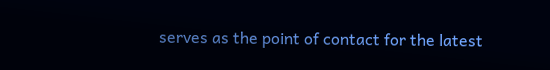serves as the point of contact for the latest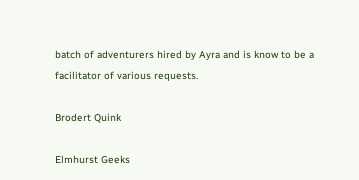batch of adventurers hired by Ayra and is know to be a facilitator of various requests.

Brodert Quink

Elmhurst Geeks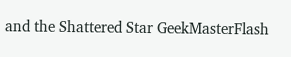and the Shattered Star GeekMasterFlash